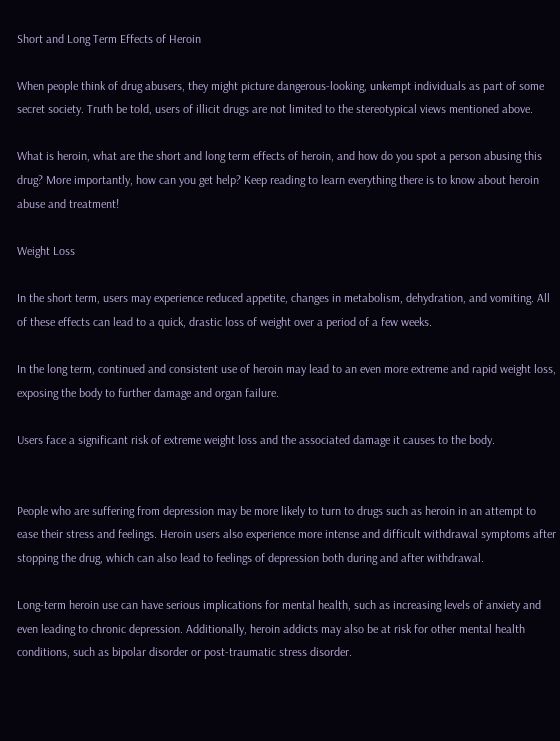Short and Long Term Effects of Heroin

When people think of drug abusers, they might picture dangerous-looking, unkempt individuals as part of some secret society. Truth be told, users of illicit drugs are not limited to the stereotypical views mentioned above.

What is heroin, what are the short and long term effects of heroin, and how do you spot a person abusing this drug? More importantly, how can you get help? Keep reading to learn everything there is to know about heroin abuse and treatment!

Weight Loss

In the short term, users may experience reduced appetite, changes in metabolism, dehydration, and vomiting. All of these effects can lead to a quick, drastic loss of weight over a period of a few weeks.

In the long term, continued and consistent use of heroin may lead to an even more extreme and rapid weight loss, exposing the body to further damage and organ failure.

Users face a significant risk of extreme weight loss and the associated damage it causes to the body.


People who are suffering from depression may be more likely to turn to drugs such as heroin in an attempt to ease their stress and feelings. Heroin users also experience more intense and difficult withdrawal symptoms after stopping the drug, which can also lead to feelings of depression both during and after withdrawal.

Long-term heroin use can have serious implications for mental health, such as increasing levels of anxiety and even leading to chronic depression. Additionally, heroin addicts may also be at risk for other mental health conditions, such as bipolar disorder or post-traumatic stress disorder.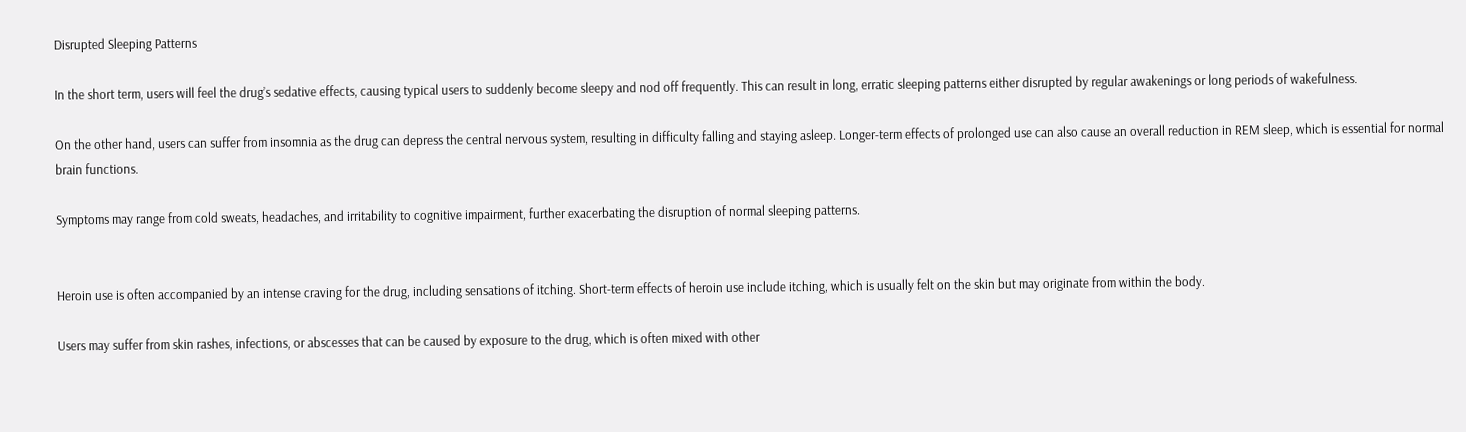Disrupted Sleeping Patterns

In the short term, users will feel the drug’s sedative effects, causing typical users to suddenly become sleepy and nod off frequently. This can result in long, erratic sleeping patterns either disrupted by regular awakenings or long periods of wakefulness.

On the other hand, users can suffer from insomnia as the drug can depress the central nervous system, resulting in difficulty falling and staying asleep. Longer-term effects of prolonged use can also cause an overall reduction in REM sleep, which is essential for normal brain functions.

Symptoms may range from cold sweats, headaches, and irritability to cognitive impairment, further exacerbating the disruption of normal sleeping patterns.


Heroin use is often accompanied by an intense craving for the drug, including sensations of itching. Short-term effects of heroin use include itching, which is usually felt on the skin but may originate from within the body.

Users may suffer from skin rashes, infections, or abscesses that can be caused by exposure to the drug, which is often mixed with other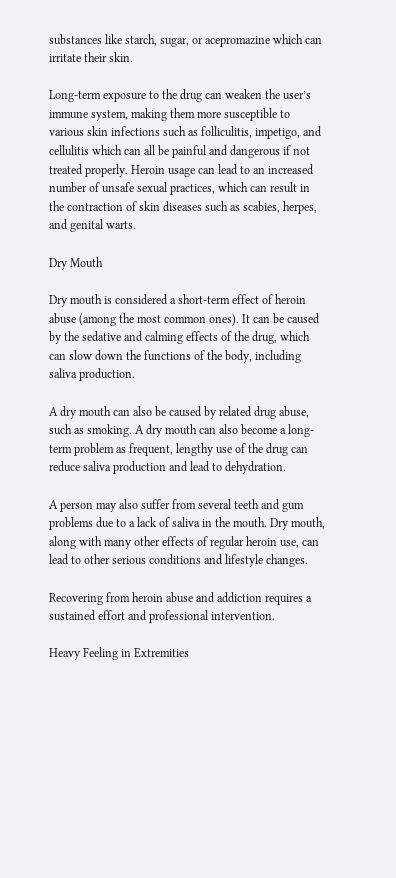substances like starch, sugar, or acepromazine which can irritate their skin.

Long-term exposure to the drug can weaken the user’s immune system, making them more susceptible to various skin infections such as folliculitis, impetigo, and cellulitis which can all be painful and dangerous if not treated properly. Heroin usage can lead to an increased number of unsafe sexual practices, which can result in the contraction of skin diseases such as scabies, herpes, and genital warts.

Dry Mouth

Dry mouth is considered a short-term effect of heroin abuse (among the most common ones). It can be caused by the sedative and calming effects of the drug, which can slow down the functions of the body, including saliva production.

A dry mouth can also be caused by related drug abuse, such as smoking. A dry mouth can also become a long-term problem as frequent, lengthy use of the drug can reduce saliva production and lead to dehydration.

A person may also suffer from several teeth and gum problems due to a lack of saliva in the mouth. Dry mouth, along with many other effects of regular heroin use, can lead to other serious conditions and lifestyle changes.

Recovering from heroin abuse and addiction requires a sustained effort and professional intervention.

Heavy Feeling in Extremities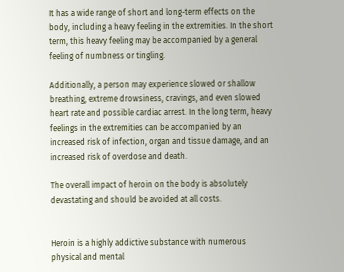It has a wide range of short and long-term effects on the body, including a heavy feeling in the extremities. In the short term, this heavy feeling may be accompanied by a general feeling of numbness or tingling.

Additionally, a person may experience slowed or shallow breathing, extreme drowsiness, cravings, and even slowed heart rate and possible cardiac arrest. In the long term, heavy feelings in the extremities can be accompanied by an increased risk of infection, organ and tissue damage, and an increased risk of overdose and death.

The overall impact of heroin on the body is absolutely devastating and should be avoided at all costs.


Heroin is a highly addictive substance with numerous physical and mental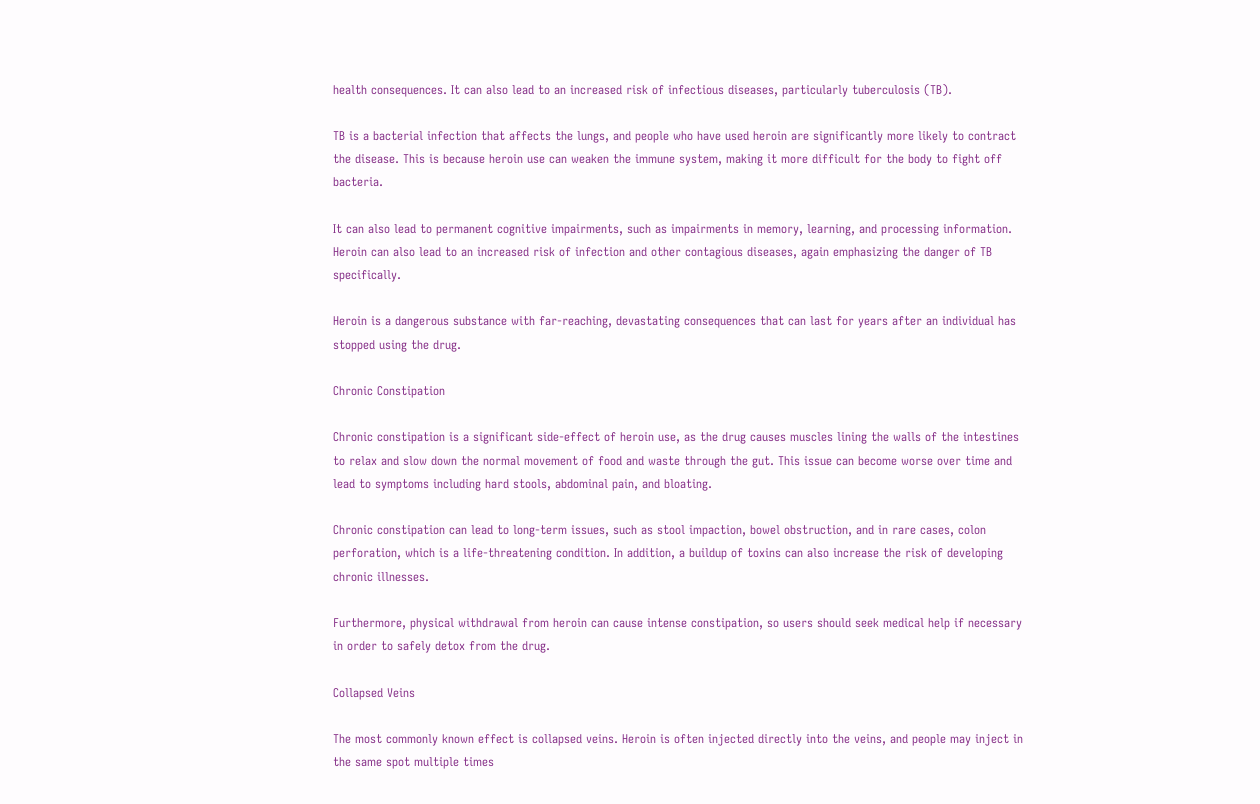health consequences. It can also lead to an increased risk of infectious diseases, particularly tuberculosis (TB).

TB is a bacterial infection that affects the lungs, and people who have used heroin are significantly more likely to contract the disease. This is because heroin use can weaken the immune system, making it more difficult for the body to fight off bacteria.

It can also lead to permanent cognitive impairments, such as impairments in memory, learning, and processing information. Heroin can also lead to an increased risk of infection and other contagious diseases, again emphasizing the danger of TB specifically.

Heroin is a dangerous substance with far-reaching, devastating consequences that can last for years after an individual has stopped using the drug.

Chronic Constipation

Chronic constipation is a significant side-effect of heroin use, as the drug causes muscles lining the walls of the intestines to relax and slow down the normal movement of food and waste through the gut. This issue can become worse over time and lead to symptoms including hard stools, abdominal pain, and bloating.

Chronic constipation can lead to long-term issues, such as stool impaction, bowel obstruction, and in rare cases, colon perforation, which is a life-threatening condition. In addition, a buildup of toxins can also increase the risk of developing chronic illnesses.

Furthermore, physical withdrawal from heroin can cause intense constipation, so users should seek medical help if necessary in order to safely detox from the drug.

Collapsed Veins

The most commonly known effect is collapsed veins. Heroin is often injected directly into the veins, and people may inject in the same spot multiple times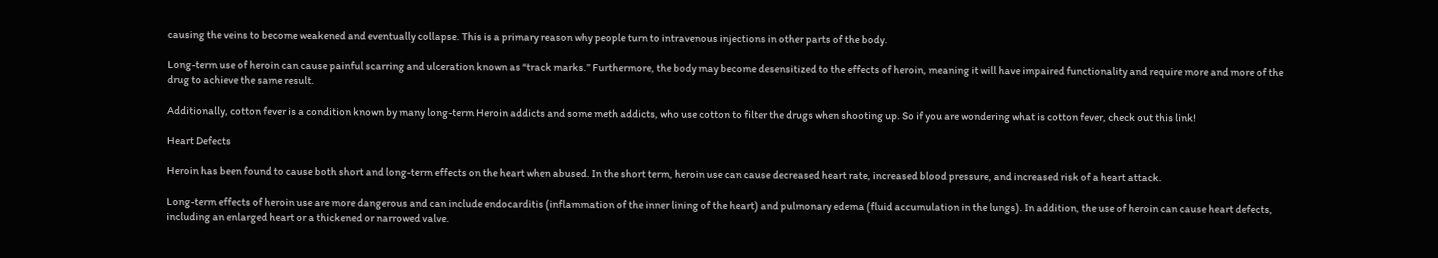causing the veins to become weakened and eventually collapse. This is a primary reason why people turn to intravenous injections in other parts of the body.

Long-term use of heroin can cause painful scarring and ulceration known as “track marks.” Furthermore, the body may become desensitized to the effects of heroin, meaning it will have impaired functionality and require more and more of the drug to achieve the same result.

Additionally, cotton fever is a condition known by many long-term Heroin addicts and some meth addicts, who use cotton to filter the drugs when shooting up. So if you are wondering what is cotton fever, check out this link!

Heart Defects

Heroin has been found to cause both short and long-term effects on the heart when abused. In the short term, heroin use can cause decreased heart rate, increased blood pressure, and increased risk of a heart attack.

Long-term effects of heroin use are more dangerous and can include endocarditis (inflammation of the inner lining of the heart) and pulmonary edema (fluid accumulation in the lungs). In addition, the use of heroin can cause heart defects, including an enlarged heart or a thickened or narrowed valve.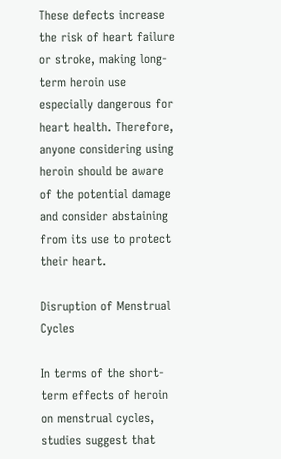These defects increase the risk of heart failure or stroke, making long-term heroin use especially dangerous for heart health. Therefore, anyone considering using heroin should be aware of the potential damage and consider abstaining from its use to protect their heart.

Disruption of Menstrual Cycles

In terms of the short-term effects of heroin on menstrual cycles, studies suggest that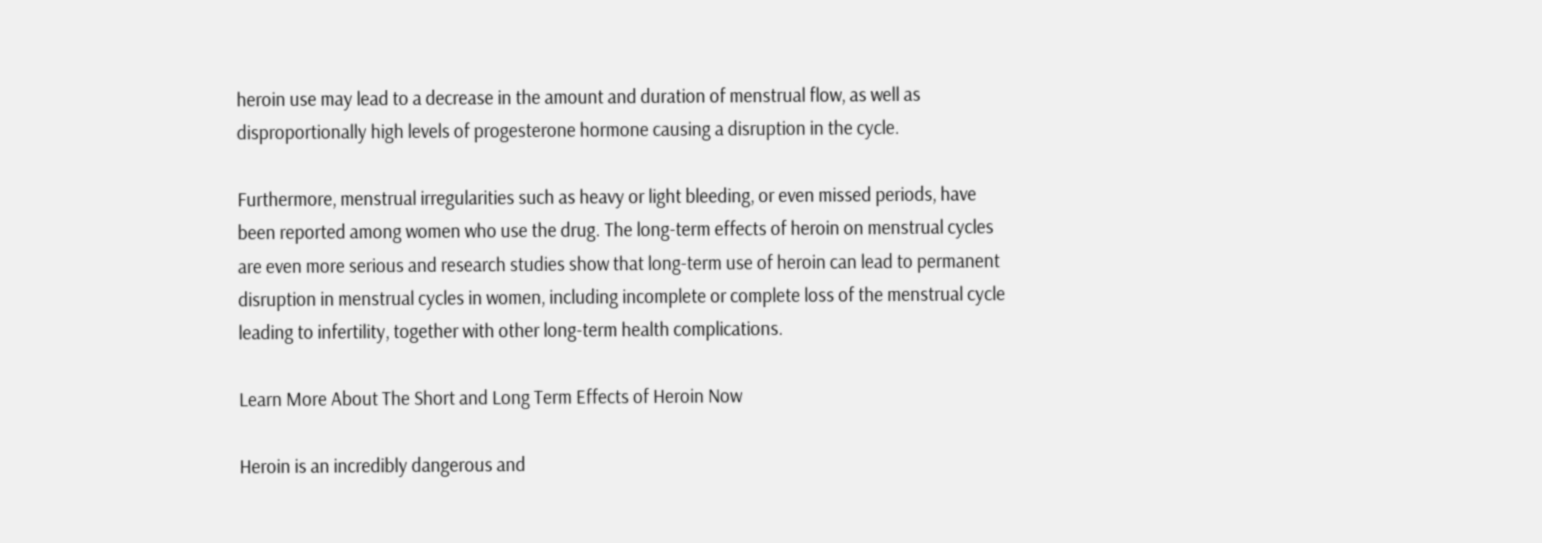heroin use may lead to a decrease in the amount and duration of menstrual flow, as well as disproportionally high levels of progesterone hormone causing a disruption in the cycle.

Furthermore, menstrual irregularities such as heavy or light bleeding, or even missed periods, have been reported among women who use the drug. The long-term effects of heroin on menstrual cycles are even more serious and research studies show that long-term use of heroin can lead to permanent disruption in menstrual cycles in women, including incomplete or complete loss of the menstrual cycle leading to infertility, together with other long-term health complications.

Learn More About The Short and Long Term Effects of Heroin Now

Heroin is an incredibly dangerous and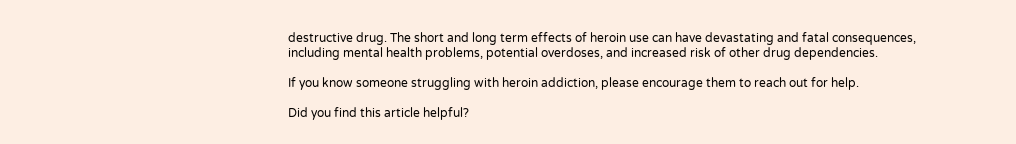destructive drug. The short and long term effects of heroin use can have devastating and fatal consequences, including mental health problems, potential overdoses, and increased risk of other drug dependencies.

If you know someone struggling with heroin addiction, please encourage them to reach out for help.

Did you find this article helpful?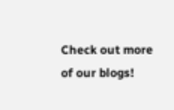Check out more of our blogs!